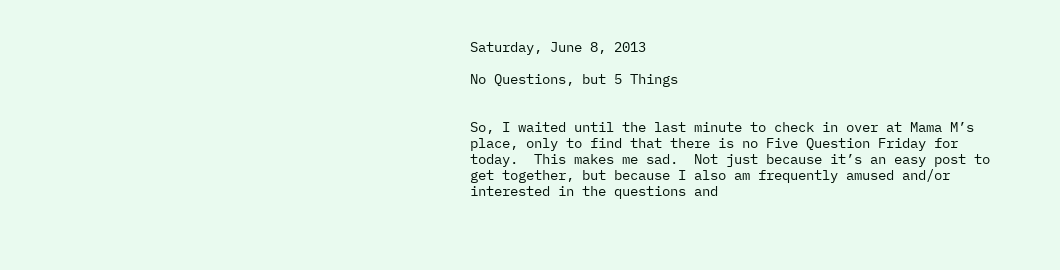Saturday, June 8, 2013

No Questions, but 5 Things


So, I waited until the last minute to check in over at Mama M’s place, only to find that there is no Five Question Friday for today.  This makes me sad.  Not just because it’s an easy post to get together, but because I also am frequently amused and/or interested in the questions and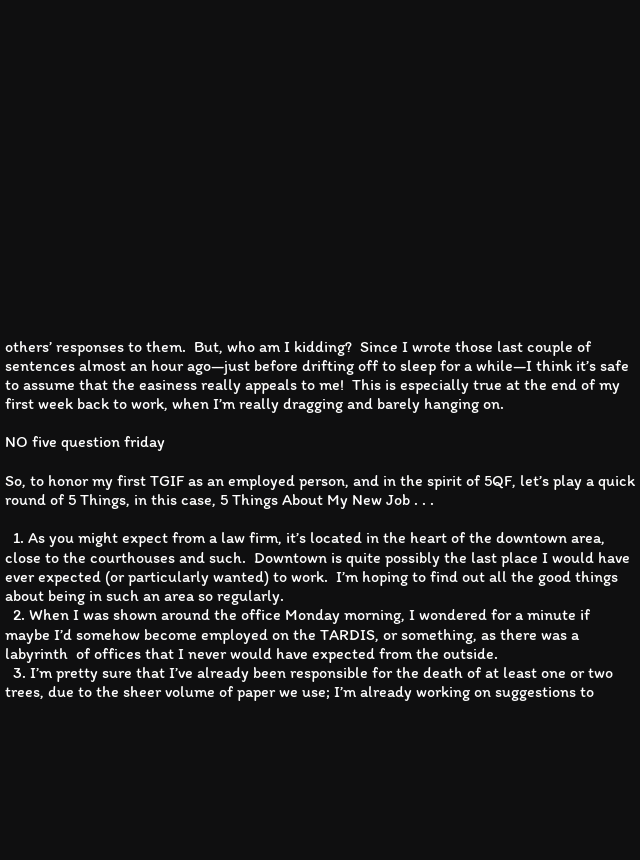others’ responses to them.  But, who am I kidding?  Since I wrote those last couple of sentences almost an hour ago—just before drifting off to sleep for a while—I think it’s safe to assume that the easiness really appeals to me!  This is especially true at the end of my first week back to work, when I’m really dragging and barely hanging on.

NO five question friday

So, to honor my first TGIF as an employed person, and in the spirit of 5QF, let’s play a quick round of 5 Things, in this case, 5 Things About My New Job . . .

  1. As you might expect from a law firm, it’s located in the heart of the downtown area, close to the courthouses and such.  Downtown is quite possibly the last place I would have ever expected (or particularly wanted) to work.  I’m hoping to find out all the good things about being in such an area so regularly.
  2. When I was shown around the office Monday morning, I wondered for a minute if maybe I’d somehow become employed on the TARDIS, or something, as there was a labyrinth  of offices that I never would have expected from the outside.
  3. I’m pretty sure that I’ve already been responsible for the death of at least one or two trees, due to the sheer volume of paper we use; I’m already working on suggestions to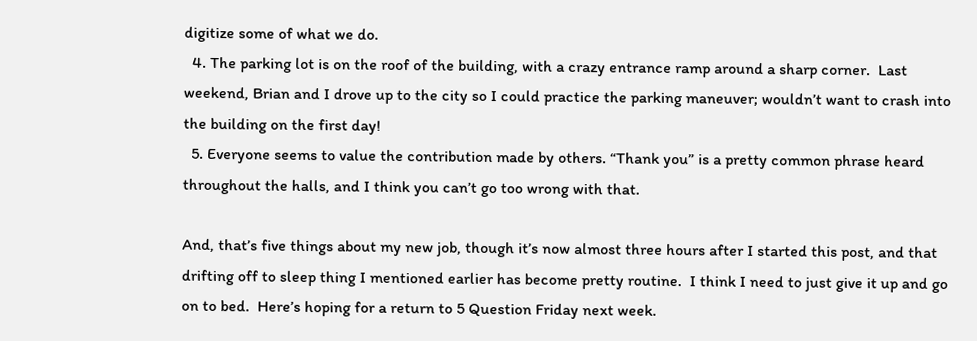digitize some of what we do.
  4. The parking lot is on the roof of the building, with a crazy entrance ramp around a sharp corner.  Last weekend, Brian and I drove up to the city so I could practice the parking maneuver; wouldn’t want to crash into the building on the first day!
  5. Everyone seems to value the contribution made by others. “Thank you” is a pretty common phrase heard throughout the halls, and I think you can’t go too wrong with that.

And, that’s five things about my new job, though it’s now almost three hours after I started this post, and that drifting off to sleep thing I mentioned earlier has become pretty routine.  I think I need to just give it up and go on to bed.  Here’s hoping for a return to 5 Question Friday next week.